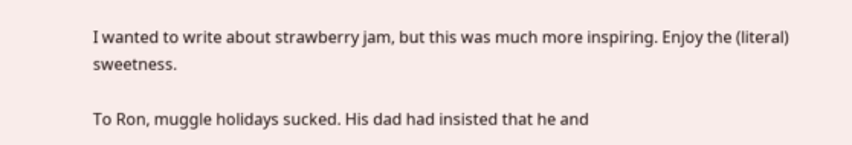I wanted to write about strawberry jam, but this was much more inspiring. Enjoy the (literal) sweetness.

To Ron, muggle holidays sucked. His dad had insisted that he and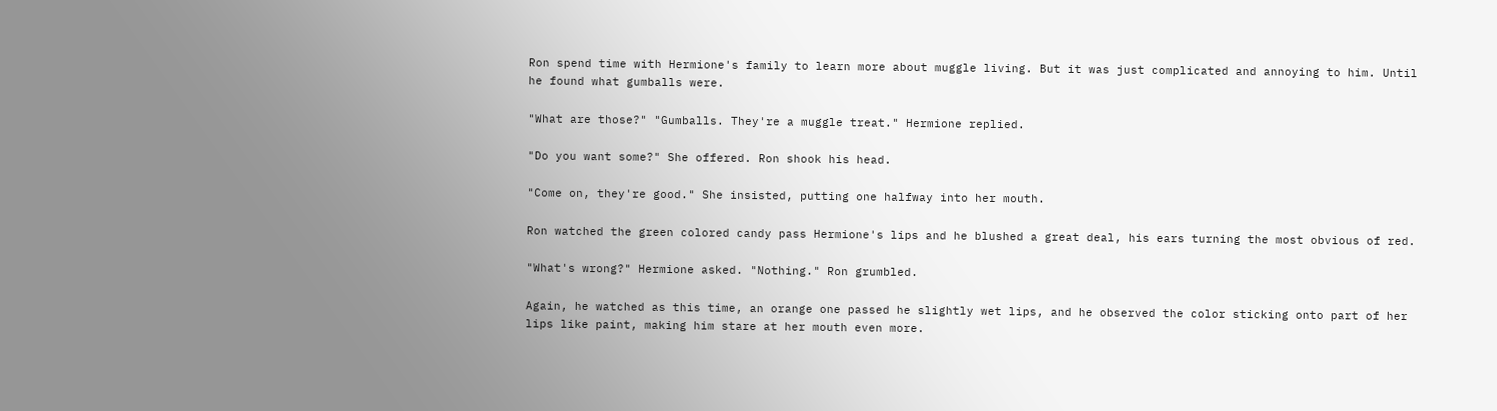Ron spend time with Hermione's family to learn more about muggle living. But it was just complicated and annoying to him. Until he found what gumballs were.

"What are those?" "Gumballs. They're a muggle treat." Hermione replied.

"Do you want some?" She offered. Ron shook his head.

"Come on, they're good." She insisted, putting one halfway into her mouth.

Ron watched the green colored candy pass Hermione's lips and he blushed a great deal, his ears turning the most obvious of red.

"What's wrong?" Hermione asked. "Nothing." Ron grumbled.

Again, he watched as this time, an orange one passed he slightly wet lips, and he observed the color sticking onto part of her lips like paint, making him stare at her mouth even more.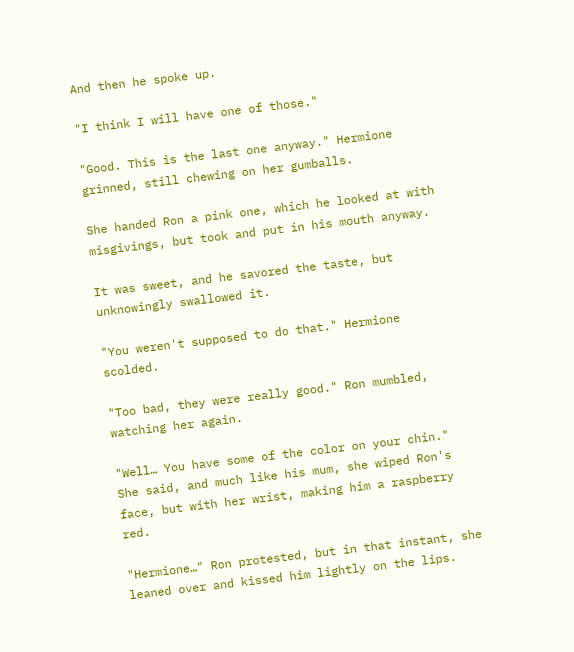And then he spoke up.

"I think I will have one of those."

"Good. This is the last one anyway." Hermione grinned, still chewing on her gumballs.

She handed Ron a pink one, which he looked at with misgivings, but took and put in his mouth anyway.

It was sweet, and he savored the taste, but unknowingly swallowed it.

"You weren't supposed to do that." Hermione scolded.

"Too bad, they were really good." Ron mumbled, watching her again.

"Well… You have some of the color on your chin." She said, and much like his mum, she wiped Ron's face, but with her wrist, making him a raspberry red.

"Hermione…" Ron protested, but in that instant, she leaned over and kissed him lightly on the lips.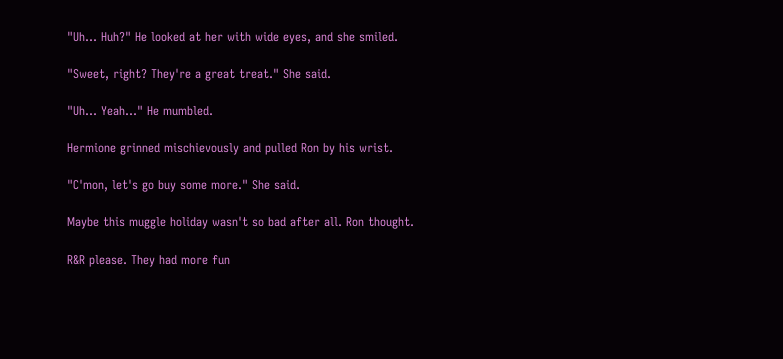"Uh… Huh?" He looked at her with wide eyes, and she smiled.

"Sweet, right? They're a great treat." She said.

"Uh… Yeah…" He mumbled.

Hermione grinned mischievously and pulled Ron by his wrist.

"C'mon, let's go buy some more." She said.

Maybe this muggle holiday wasn't so bad after all. Ron thought.

R&R please. They had more fun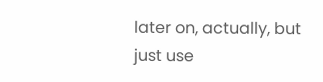later on, actually, but just use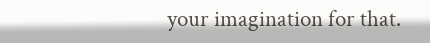your imagination for that.